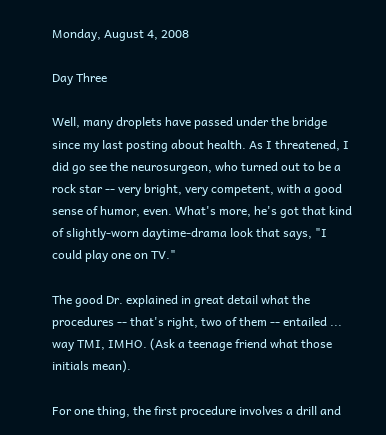Monday, August 4, 2008

Day Three

Well, many droplets have passed under the bridge since my last posting about health. As I threatened, I did go see the neurosurgeon, who turned out to be a rock star -- very bright, very competent, with a good sense of humor, even. What's more, he's got that kind of slightly-worn daytime-drama look that says, "I could play one on TV."

The good Dr. explained in great detail what the procedures -- that's right, two of them -- entailed ... way TMI, IMHO. (Ask a teenage friend what those initials mean).

For one thing, the first procedure involves a drill and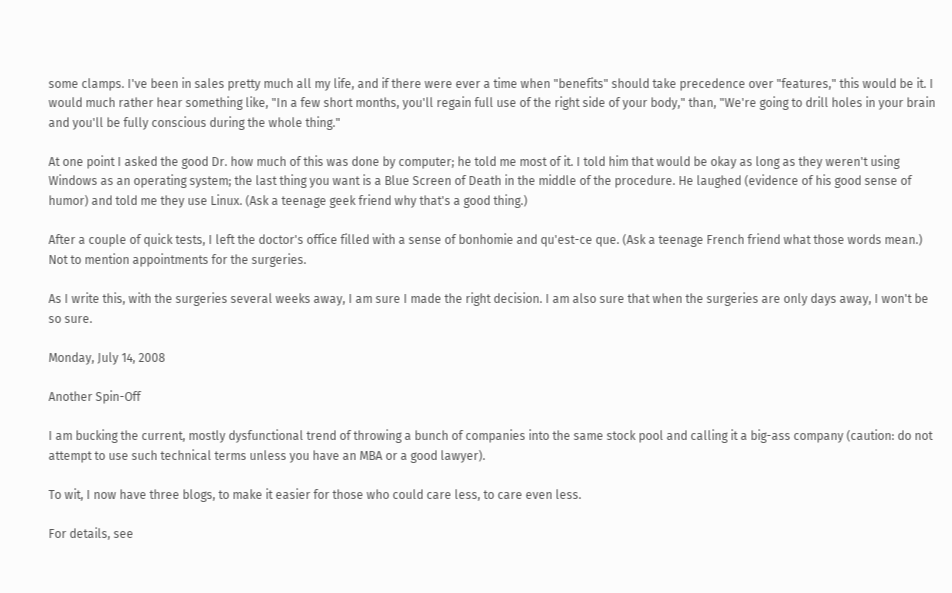some clamps. I've been in sales pretty much all my life, and if there were ever a time when "benefits" should take precedence over "features," this would be it. I would much rather hear something like, "In a few short months, you'll regain full use of the right side of your body," than, "We're going to drill holes in your brain and you'll be fully conscious during the whole thing."

At one point I asked the good Dr. how much of this was done by computer; he told me most of it. I told him that would be okay as long as they weren't using Windows as an operating system; the last thing you want is a Blue Screen of Death in the middle of the procedure. He laughed (evidence of his good sense of humor) and told me they use Linux. (Ask a teenage geek friend why that's a good thing.)

After a couple of quick tests, I left the doctor's office filled with a sense of bonhomie and qu'est-ce que. (Ask a teenage French friend what those words mean.) Not to mention appointments for the surgeries.

As I write this, with the surgeries several weeks away, I am sure I made the right decision. I am also sure that when the surgeries are only days away, I won't be so sure.

Monday, July 14, 2008

Another Spin-Off

I am bucking the current, mostly dysfunctional trend of throwing a bunch of companies into the same stock pool and calling it a big-ass company (caution: do not attempt to use such technical terms unless you have an MBA or a good lawyer).

To wit, I now have three blogs, to make it easier for those who could care less, to care even less.

For details, see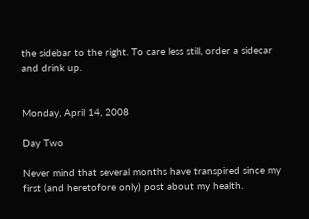the sidebar to the right. To care less still, order a sidecar and drink up.


Monday, April 14, 2008

Day Two

Never mind that several months have transpired since my first (and heretofore only) post about my health.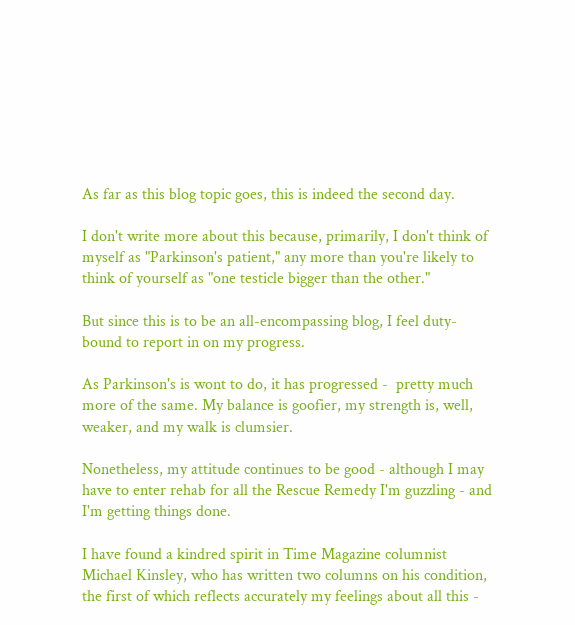As far as this blog topic goes, this is indeed the second day.

I don't write more about this because, primarily, I don't think of myself as "Parkinson's patient," any more than you're likely to think of yourself as "one testicle bigger than the other."

But since this is to be an all-encompassing blog, I feel duty-bound to report in on my progress.

As Parkinson's is wont to do, it has progressed -  pretty much more of the same. My balance is goofier, my strength is, well, weaker, and my walk is clumsier.

Nonetheless, my attitude continues to be good - although I may have to enter rehab for all the Rescue Remedy I'm guzzling - and I'm getting things done.

I have found a kindred spirit in Time Magazine columnist Michael Kinsley, who has written two columns on his condition, the first of which reflects accurately my feelings about all this -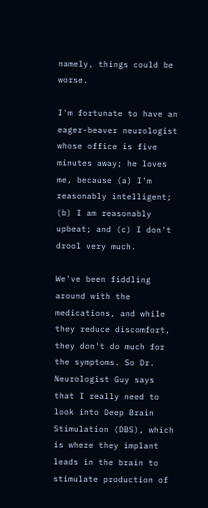namely, things could be worse.

I'm fortunate to have an eager-beaver neurologist whose office is five minutes away; he loves me, because (a) I'm reasonably intelligent; (b) I am reasonably upbeat; and (c) I don't drool very much.

We've been fiddling around with the medications, and while they reduce discomfort, they don't do much for the symptoms. So Dr. Neurologist Guy says that I really need to look into Deep Brain Stimulation (DBS), which is where they implant leads in the brain to stimulate production of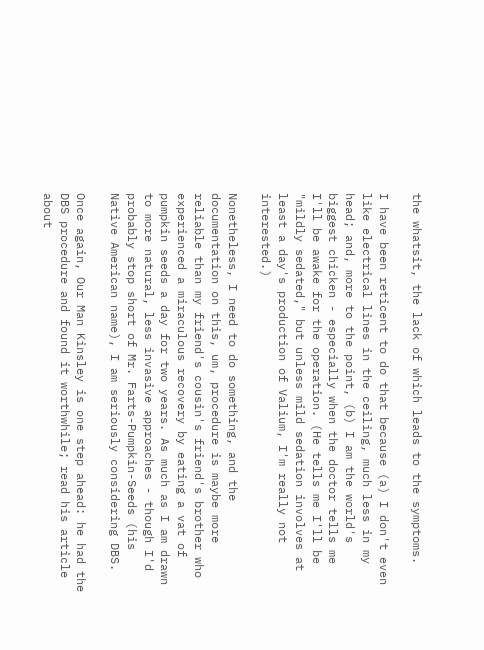the whatsit, the lack of which leads to the symptoms.

I have been reticent to do that because (a) I don't even like electrical lines in the ceiling, much less in my head; and, more to the point, (b) I am the world's biggest chicken - especially when the doctor tells me I'll be awake for the operation. (He tells me I'll be "mildly sedated," but unless mild sedation involves at least a day's production of Valium, I'm really not interested.)

Nonetheless, I need to do something, and the documentation on this, um, procedure is maybe more reliable than my friend's cousin's friend's brother who experienced a miraculous recovery by eating a vat of pumpkin seeds a day for two years. As much as I am drawn to more natural, less invasive approaches - though I'd probably stop short of Mr. Farts-Pumpkin-Seeds (his Native American name), I am seriously considering DBS.

Once again, Our Man Kinsley is one step ahead: he had the DBS procedure and found it worthwhile; read his article about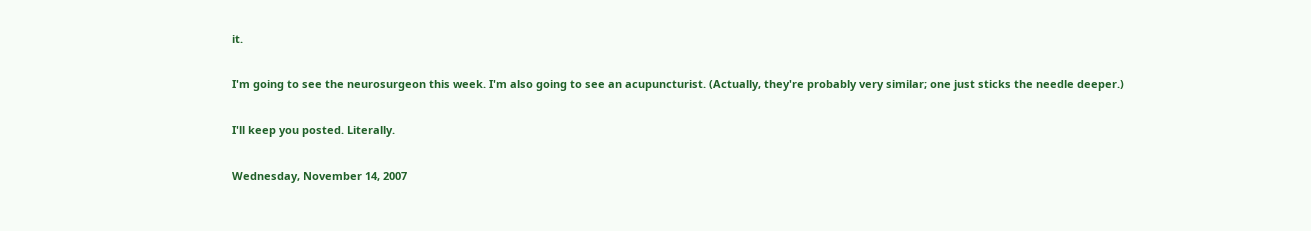it.

I'm going to see the neurosurgeon this week. I'm also going to see an acupuncturist. (Actually, they're probably very similar; one just sticks the needle deeper.)

I'll keep you posted. Literally.

Wednesday, November 14, 2007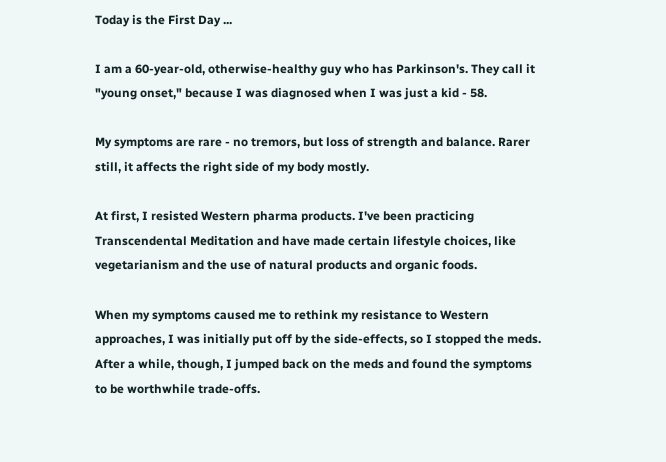Today is the First Day ...

I am a 60-year-old, otherwise-healthy guy who has Parkinson's. They call it "young onset," because I was diagnosed when I was just a kid - 58.

My symptoms are rare - no tremors, but loss of strength and balance. Rarer still, it affects the right side of my body mostly.

At first, I resisted Western pharma products. I've been practicing Transcendental Meditation and have made certain lifestyle choices, like vegetarianism and the use of natural products and organic foods.

When my symptoms caused me to rethink my resistance to Western approaches, I was initially put off by the side-effects, so I stopped the meds. After a while, though, I jumped back on the meds and found the symptoms to be worthwhile trade-offs.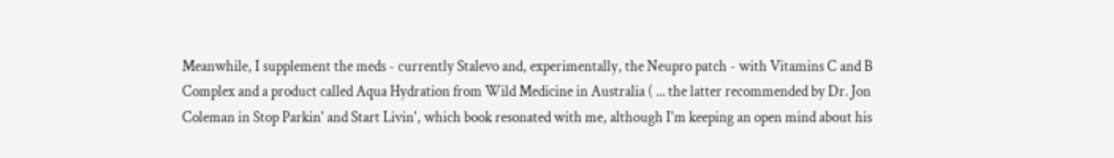Meanwhile, I supplement the meds - currently Stalevo and, experimentally, the Neupro patch - with Vitamins C and B Complex and a product called Aqua Hydration from Wild Medicine in Australia ( ... the latter recommended by Dr. Jon Coleman in Stop Parkin' and Start Livin', which book resonated with me, although I'm keeping an open mind about his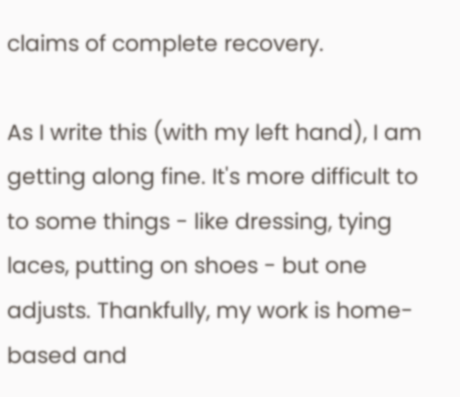claims of complete recovery.

As I write this (with my left hand), I am getting along fine. It's more difficult to to some things - like dressing, tying laces, putting on shoes - but one adjusts. Thankfully, my work is home-based and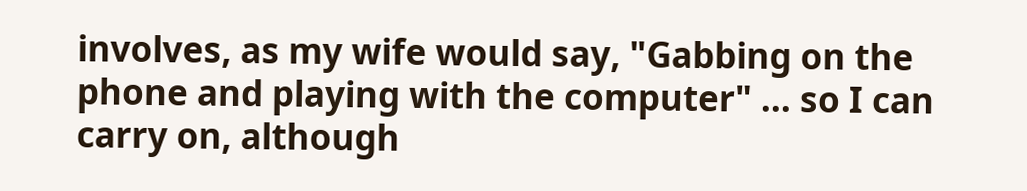involves, as my wife would say, "Gabbing on the phone and playing with the computer" ... so I can carry on, although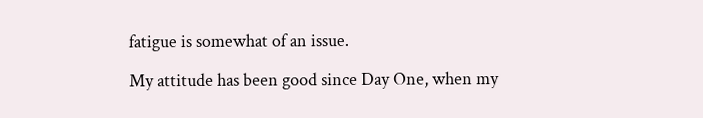fatigue is somewhat of an issue.

My attitude has been good since Day One, when my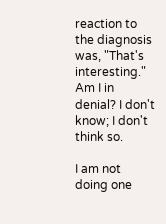reaction to the diagnosis was, "That's interesting." Am I in denial? I don't know; I don't think so.

I am not doing one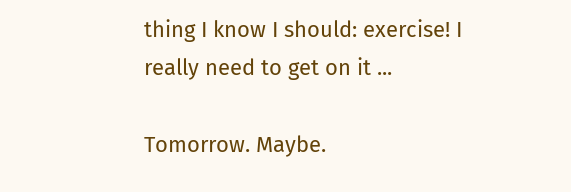thing I know I should: exercise! I really need to get on it ...

Tomorrow. Maybe.